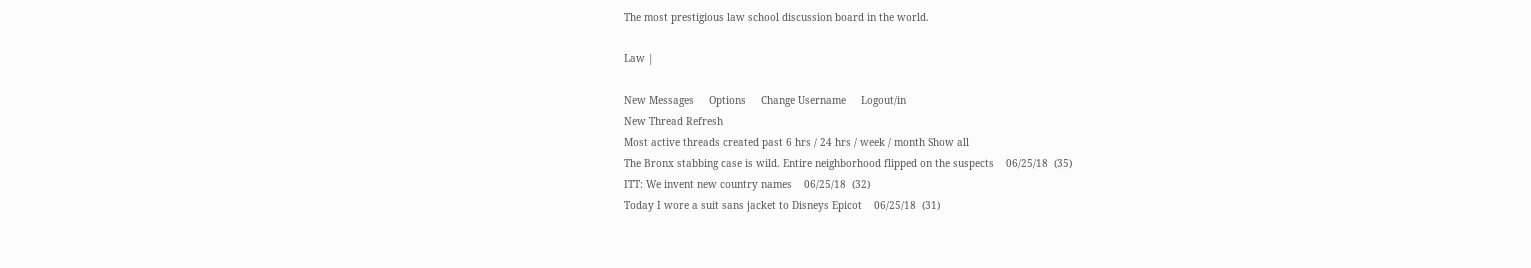The most prestigious law school discussion board in the world.

Law |

New Messages     Options     Change Username     Logout/in
New Thread Refresh
Most active threads created past 6 hrs / 24 hrs / week / month Show all
The Bronx stabbing case is wild. Entire neighborhood flipped on the suspects    06/25/18  (35)
ITT: We invent new country names    06/25/18  (32)
Today I wore a suit sans jacket to Disneys Epicot    06/25/18  (31)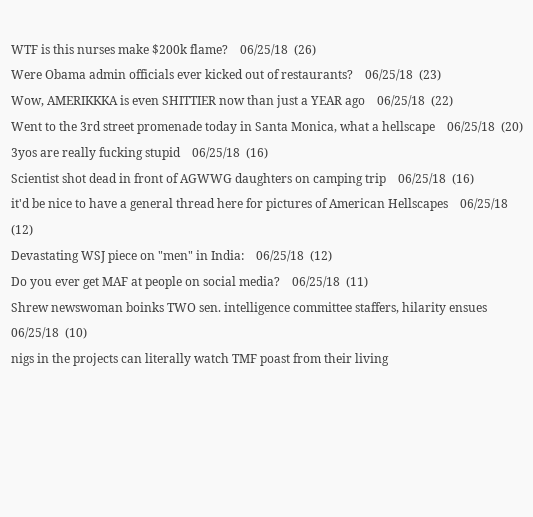WTF is this nurses make $200k flame?    06/25/18  (26)
Were Obama admin officials ever kicked out of restaurants?    06/25/18  (23)
Wow, AMERIKKKA is even SHITTIER now than just a YEAR ago    06/25/18  (22)
Went to the 3rd street promenade today in Santa Monica, what a hellscape    06/25/18  (20)
3yos are really fucking stupid    06/25/18  (16)
Scientist shot dead in front of AGWWG daughters on camping trip    06/25/18  (16)
it'd be nice to have a general thread here for pictures of American Hellscapes    06/25/18  (12)
Devastating WSJ piece on "men" in India:    06/25/18  (12)
Do you ever get MAF at people on social media?    06/25/18  (11)
Shrew newswoman boinks TWO sen. intelligence committee staffers, hilarity ensues    06/25/18  (10)
nigs in the projects can literally watch TMF poast from their living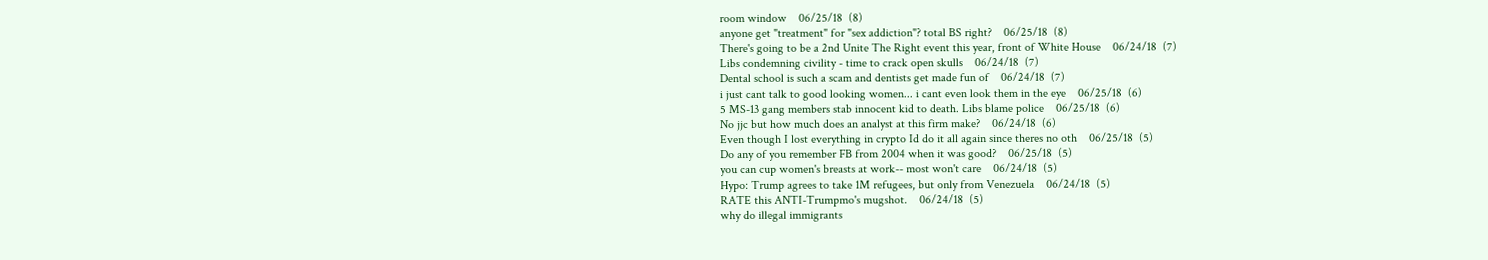room window    06/25/18  (8)
anyone get "treatment" for "sex addiction"? total BS right?    06/25/18  (8)
There's going to be a 2nd Unite The Right event this year, front of White House    06/24/18  (7)
Libs condemning civility - time to crack open skulls    06/24/18  (7)
Dental school is such a scam and dentists get made fun of    06/24/18  (7)
i just cant talk to good looking women... i cant even look them in the eye    06/25/18  (6)
5 MS-13 gang members stab innocent kid to death. Libs blame police    06/25/18  (6)
No jjc but how much does an analyst at this firm make?    06/24/18  (6)
Even though I lost everything in crypto Id do it all again since theres no oth    06/25/18  (5)
Do any of you remember FB from 2004 when it was good?    06/25/18  (5)
you can cup women's breasts at work-- most won't care    06/24/18  (5)
Hypo: Trump agrees to take 1M refugees, but only from Venezuela    06/24/18  (5)
RATE this ANTI-Trumpmo's mugshot.    06/24/18  (5)
why do illegal immigrants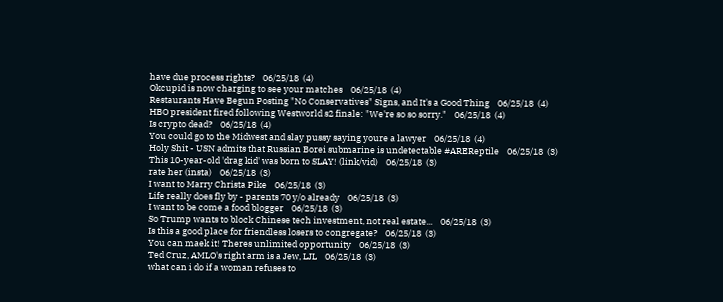have due process rights?    06/25/18  (4)
Okcupid is now charging to see your matches    06/25/18  (4)
Restaurants Have Begun Posting "No Conservatives" Signs, and It's a Good Thing    06/25/18  (4)
HBO president fired following Westworld s2 finale: "We're so so sorry."    06/25/18  (4)
Is crypto dead?    06/25/18  (4)
You could go to the Midwest and slay pussy saying youre a lawyer    06/25/18  (4)
Holy Shit - USN admits that Russian Borei submarine is undetectable #AREReptile    06/25/18  (3)
This 10-year-old 'drag kid' was born to SLAY! (link/vid)    06/25/18  (3)
rate her (insta)    06/25/18  (3)
I want to Marry Christa Pike    06/25/18  (3)
Life really does fly by - parents 70 y/o already    06/25/18  (3)
I want to be come a food blogger    06/25/18  (3)
So Trump wants to block Chinese tech investment, not real estate...    06/25/18  (3)
Is this a good place for friendless losers to congregate?    06/25/18  (3)
You can maek it! Theres unlimited opportunity    06/25/18  (3)
Ted Cruz, AMLO's right arm is a Jew, LJL    06/25/18  (3)
what can i do if a woman refuses to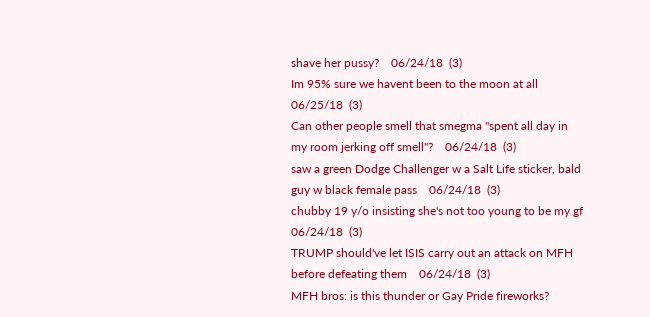shave her pussy?    06/24/18  (3)
Im 95% sure we havent been to the moon at all    06/25/18  (3)
Can other people smell that smegma "spent all day in my room jerking off smell"?    06/24/18  (3)
saw a green Dodge Challenger w a Salt Life sticker, bald guy w black female pass    06/24/18  (3)
chubby 19 y/o insisting she's not too young to be my gf    06/24/18  (3)
TRUMP should've let ISIS carry out an attack on MFH before defeating them    06/24/18  (3)
MFH bros: is this thunder or Gay Pride fireworks?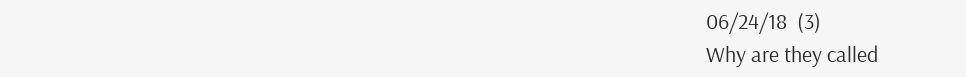06/24/18  (3)
Why are they called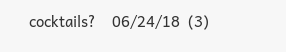cocktails?    06/24/18  (3)